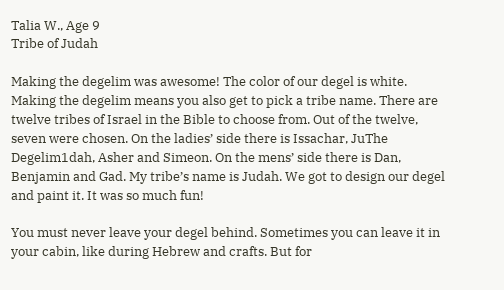Talia W., Age 9
Tribe of Judah

Making the degelim was awesome! The color of our degel is white. Making the degelim means you also get to pick a tribe name. There are twelve tribes of Israel in the Bible to choose from. Out of the twelve, seven were chosen. On the ladies’ side there is Issachar, JuThe Degelim1dah, Asher and Simeon. On the mens’ side there is Dan, Benjamin and Gad. My tribe’s name is Judah. We got to design our degel and paint it. It was so much fun!

You must never leave your degel behind. Sometimes you can leave it in your cabin, like during Hebrew and crafts. But for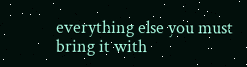everything else you must bring it with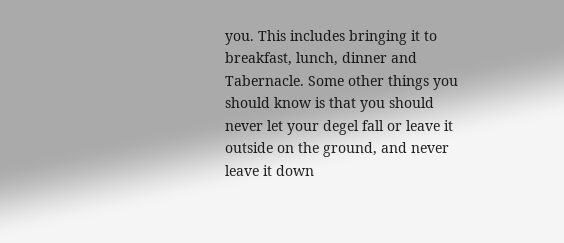you. This includes bringing it to breakfast, lunch, dinner and Tabernacle. Some other things you should know is that you should never let your degel fall or leave it outside on the ground, and never leave it down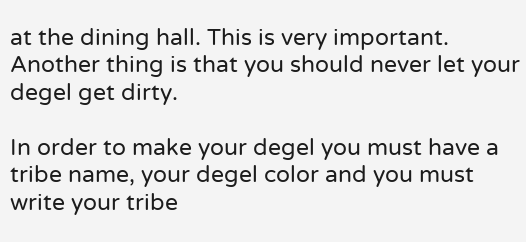at the dining hall. This is very important. Another thing is that you should never let your degel get dirty.

In order to make your degel you must have a tribe name, your degel color and you must write your tribe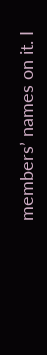members’ names on it. I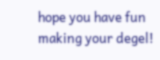hope you have fun making your degel!